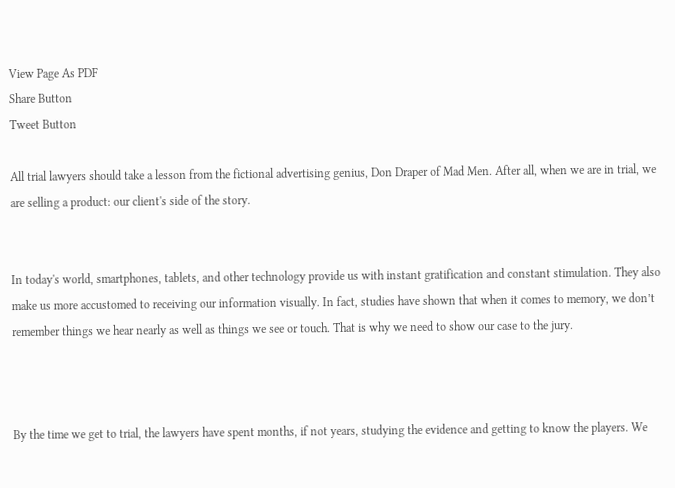View Page As PDF
Share Button
Tweet Button

All trial lawyers should take a lesson from the fictional advertising genius, Don Draper of Mad Men. After all, when we are in trial, we are selling a product: our client's side of the story.


In today's world, smartphones, tablets, and other technology provide us with instant gratification and constant stimulation. They also make us more accustomed to receiving our information visually. In fact, studies have shown that when it comes to memory, we don’t remember things we hear nearly as well as things we see or touch. That is why we need to show our case to the jury.



By the time we get to trial, the lawyers have spent months, if not years, studying the evidence and getting to know the players. We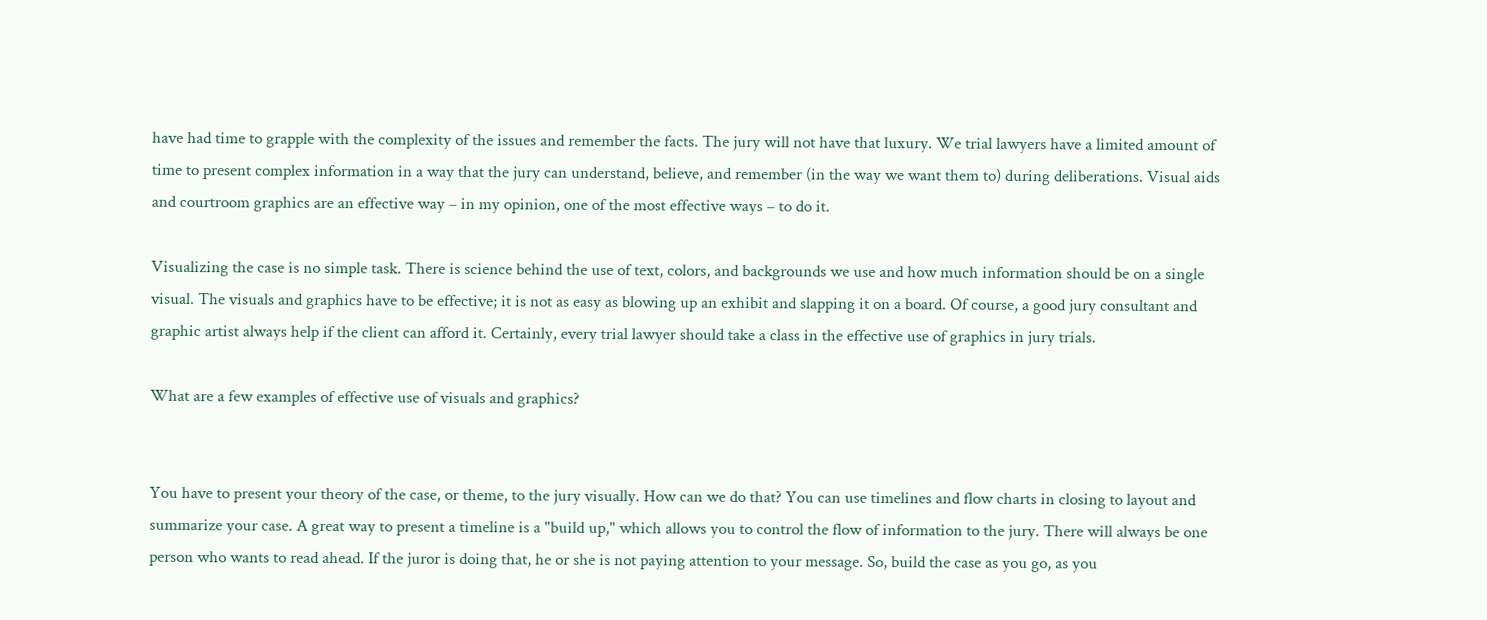have had time to grapple with the complexity of the issues and remember the facts. The jury will not have that luxury. We trial lawyers have a limited amount of time to present complex information in a way that the jury can understand, believe, and remember (in the way we want them to) during deliberations. Visual aids and courtroom graphics are an effective way – in my opinion, one of the most effective ways – to do it.

Visualizing the case is no simple task. There is science behind the use of text, colors, and backgrounds we use and how much information should be on a single visual. The visuals and graphics have to be effective; it is not as easy as blowing up an exhibit and slapping it on a board. Of course, a good jury consultant and graphic artist always help if the client can afford it. Certainly, every trial lawyer should take a class in the effective use of graphics in jury trials.

What are a few examples of effective use of visuals and graphics?


You have to present your theory of the case, or theme, to the jury visually. How can we do that? You can use timelines and flow charts in closing to layout and summarize your case. A great way to present a timeline is a "build up," which allows you to control the flow of information to the jury. There will always be one person who wants to read ahead. If the juror is doing that, he or she is not paying attention to your message. So, build the case as you go, as you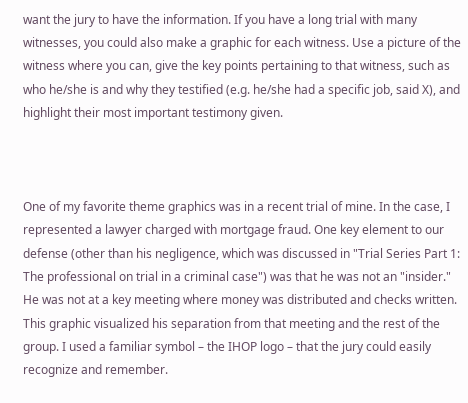want the jury to have the information. If you have a long trial with many witnesses, you could also make a graphic for each witness. Use a picture of the witness where you can, give the key points pertaining to that witness, such as who he/she is and why they testified (e.g. he/she had a specific job, said X), and highlight their most important testimony given.



One of my favorite theme graphics was in a recent trial of mine. In the case, I represented a lawyer charged with mortgage fraud. One key element to our defense (other than his negligence, which was discussed in "Trial Series Part 1: The professional on trial in a criminal case") was that he was not an "insider." He was not at a key meeting where money was distributed and checks written. This graphic visualized his separation from that meeting and the rest of the group. I used a familiar symbol – the IHOP logo – that the jury could easily recognize and remember.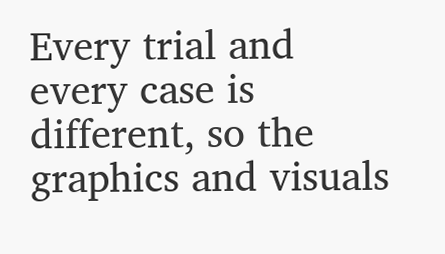Every trial and every case is different, so the graphics and visuals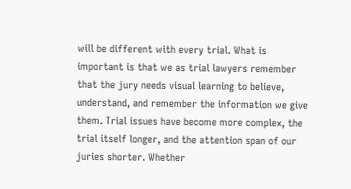will be different with every trial. What is important is that we as trial lawyers remember that the jury needs visual learning to believe, understand, and remember the information we give them. Trial issues have become more complex, the trial itself longer, and the attention span of our juries shorter. Whether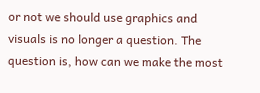or not we should use graphics and visuals is no longer a question. The question is, how can we make the most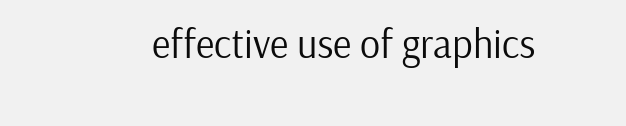effective use of graphics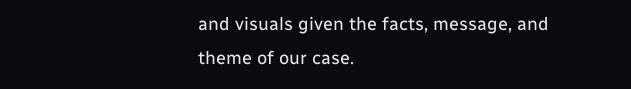and visuals given the facts, message, and theme of our case.